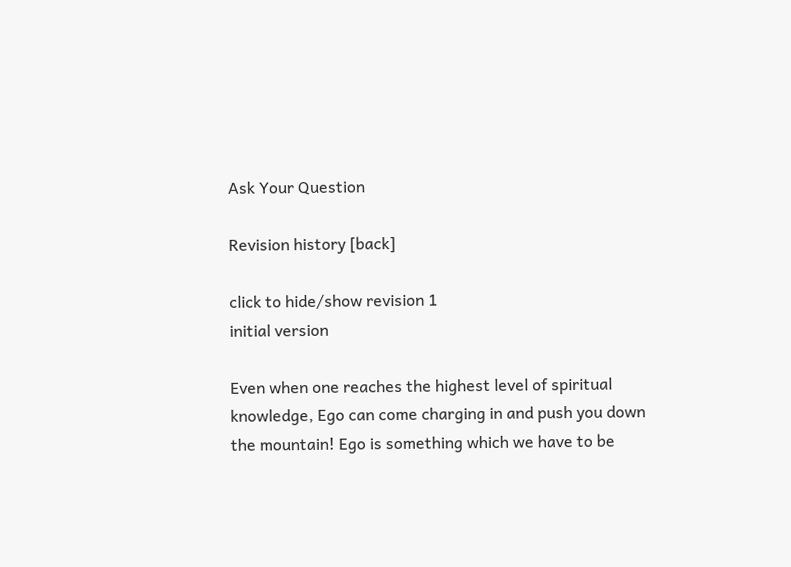Ask Your Question

Revision history [back]

click to hide/show revision 1
initial version

Even when one reaches the highest level of spiritual knowledge, Ego can come charging in and push you down the mountain! Ego is something which we have to be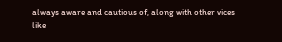always aware and cautious of, along with other vices like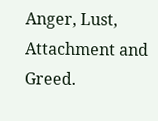Anger, Lust, Attachment and Greed.